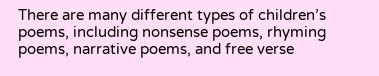There are many different types of children’s poems, including nonsense poems, rhyming poems, narrative poems, and free verse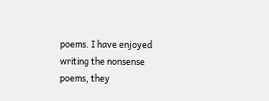poems. I have enjoyed writing the nonsense poems, they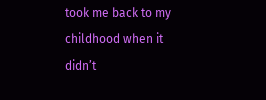took me back to my childhood when it didn’t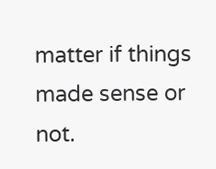matter if things made sense or not.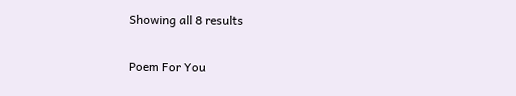Showing all 8 results

Poem For You